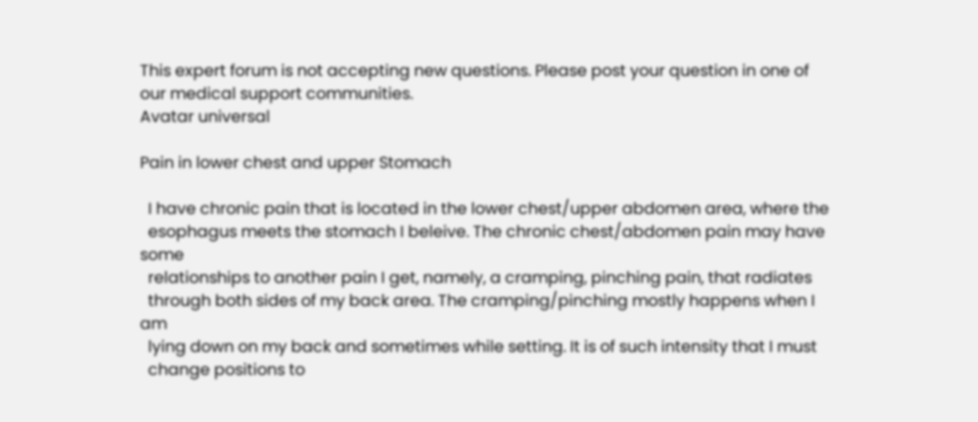This expert forum is not accepting new questions. Please post your question in one of our medical support communities.
Avatar universal

Pain in lower chest and upper Stomach

  I have chronic pain that is located in the lower chest/upper abdomen area, where the
  esophagus meets the stomach I beleive. The chronic chest/abdomen pain may have some
  relationships to another pain I get, namely, a cramping, pinching pain, that radiates
  through both sides of my back area. The cramping/pinching mostly happens when I am
  lying down on my back and sometimes while setting. It is of such intensity that I must
  change positions to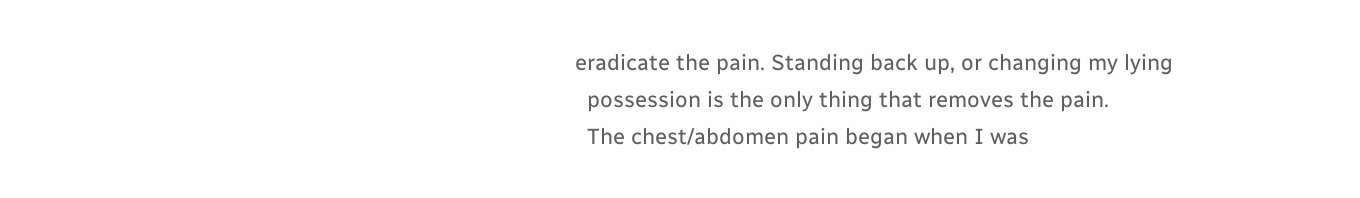eradicate the pain. Standing back up, or changing my lying
  possession is the only thing that removes the pain.
  The chest/abdomen pain began when I was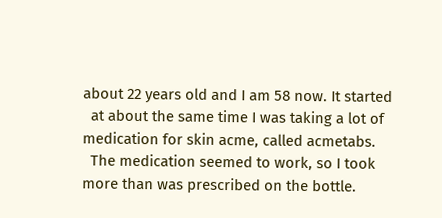about 22 years old and I am 58 now. It started
  at about the same time I was taking a lot of medication for skin acme, called acmetabs.
  The medication seemed to work, so I took more than was prescribed on the bottle.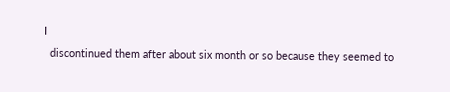I
  discontinued them after about six month or so because they seemed to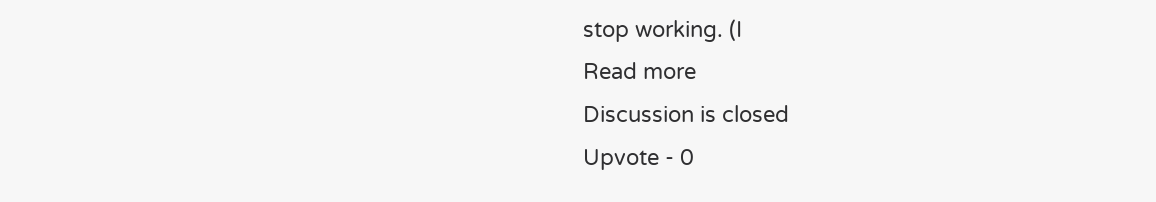stop working. (I
Read more
Discussion is closed
Upvote - 0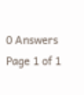0 Answers
Page 1 of 1